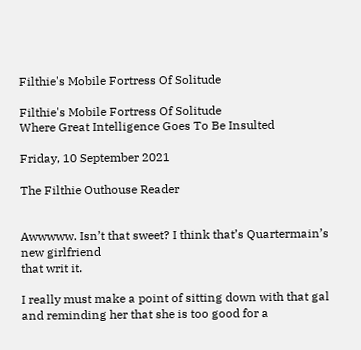Filthie's Mobile Fortress Of Solitude

Filthie's Mobile Fortress Of Solitude
Where Great Intelligence Goes To Be Insulted

Friday, 10 September 2021

The Filthie Outhouse Reader


Awwwww. Isn’t that sweet? I think that’s Quartermain’s new girlfriend
that writ it.

I really must make a point of sitting down with that gal and reminding her that she is too good for a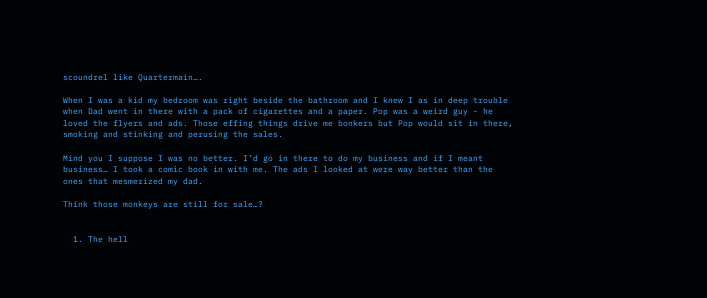scoundrel like Quartermain….

When I was a kid my bedroom was right beside the bathroom and I knew I as in deep trouble when Dad went in there with a pack of cigarettes and a paper. Pop was a weird guy - he loved the flyers and ads. Those effing things drive me bonkers but Pop would sit in there, smoking and stinking and perusing the sales.

Mind you I suppose I was no better. I’d go in there to do my business and if I meant business… I took a comic book in with me. The ads I looked at were way better than the ones that mesmerized my dad.

Think those monkeys are still for sale…?


  1. The hell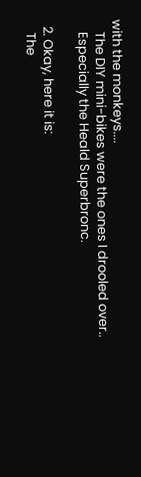with the monkeys....
    The DIY mini-bikes were the ones I drooled over..
    Especially the Heald Superbronc.

  2. Okay, here it is:
    The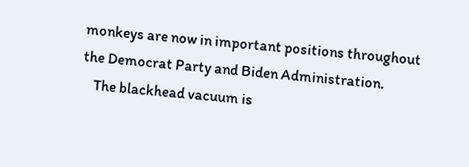monkeys are now in important positions throughout the Democrat Party and Biden Administration.
    The blackhead vacuum is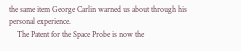the same item George Carlin warned us about through his personal experience.
    The Patent for the Space Probe is now the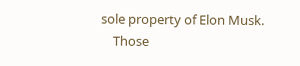sole property of Elon Musk.
    Those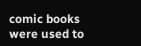comic books were used to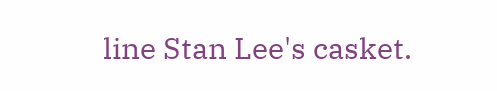line Stan Lee's casket.